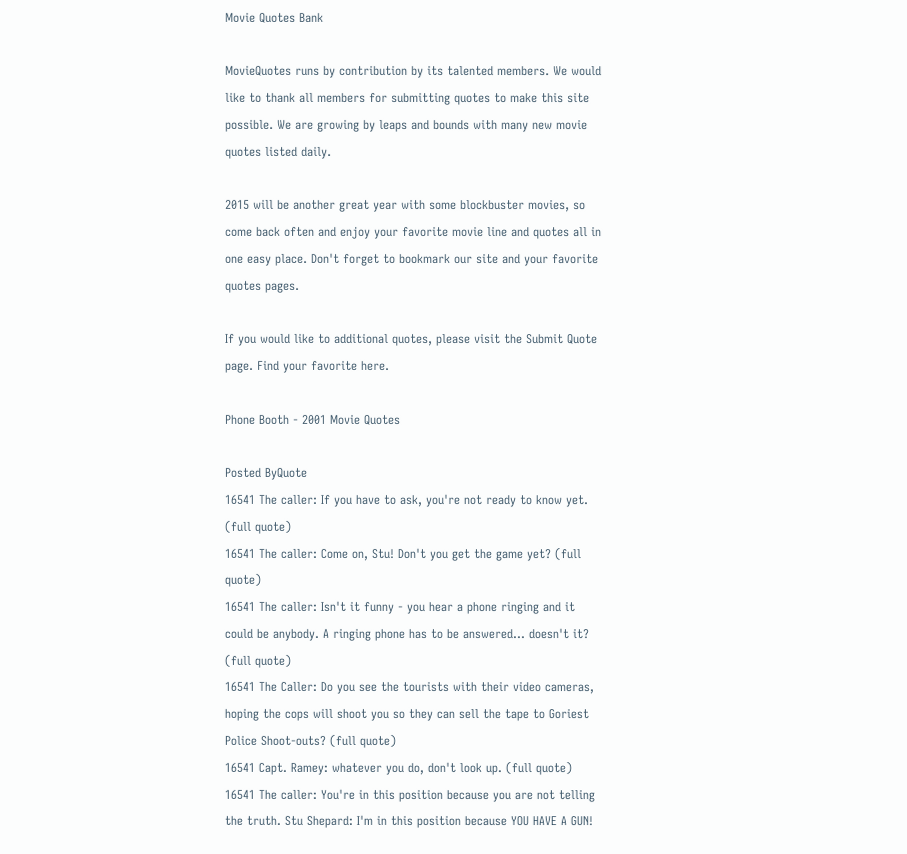Movie Quotes Bank

MovieQuotes runs by contribution by its talented members. We would like to thank all members for submitting quotes to make this site possible. We are growing by leaps and bounds with many new movie quotes listed daily.

2015 will be another great year with some blockbuster movies, so come back often and enjoy your favorite movie line and quotes all in one easy place. Don't forget to bookmark our site and your favorite quotes pages.

If you would like to additional quotes, please visit the Submit Quote page. Find your favorite here.

Phone Booth - 2001 Movie Quotes

Posted ByQuote
16541 The caller: If you have to ask, you're not ready to know yet. (full quote)
16541 The caller: Come on, Stu! Don't you get the game yet? (full quote)
16541 The caller: Isn't it funny - you hear a phone ringing and it could be anybody. A ringing phone has to be answered... doesn't it? (full quote)
16541 The Caller: Do you see the tourists with their video cameras, hoping the cops will shoot you so they can sell the tape to Goriest Police Shoot-outs? (full quote)
16541 Capt. Ramey: whatever you do, don't look up. (full quote)
16541 The caller: You're in this position because you are not telling the truth. Stu Shepard: I'm in this position because YOU HAVE A GUN!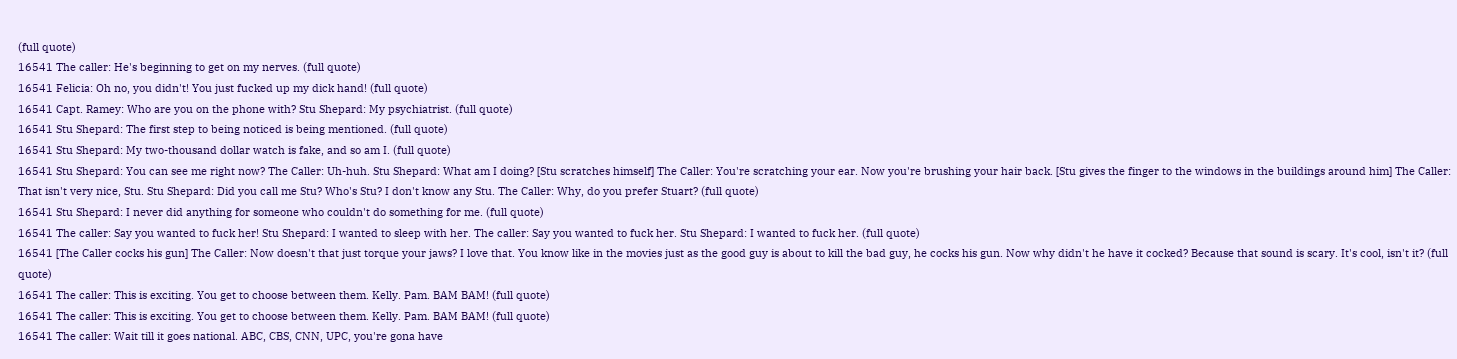(full quote)
16541 The caller: He's beginning to get on my nerves. (full quote)
16541 Felicia: Oh no, you didn't! You just fucked up my dick hand! (full quote)
16541 Capt. Ramey: Who are you on the phone with? Stu Shepard: My psychiatrist. (full quote)
16541 Stu Shepard: The first step to being noticed is being mentioned. (full quote)
16541 Stu Shepard: My two-thousand dollar watch is fake, and so am I. (full quote)
16541 Stu Shepard: You can see me right now? The Caller: Uh-huh. Stu Shepard: What am I doing? [Stu scratches himself] The Caller: You're scratching your ear. Now you're brushing your hair back. [Stu gives the finger to the windows in the buildings around him] The Caller: That isn't very nice, Stu. Stu Shepard: Did you call me Stu? Who's Stu? I don't know any Stu. The Caller: Why, do you prefer Stuart? (full quote)
16541 Stu Shepard: I never did anything for someone who couldn't do something for me. (full quote)
16541 The caller: Say you wanted to fuck her! Stu Shepard: I wanted to sleep with her. The caller: Say you wanted to fuck her. Stu Shepard: I wanted to fuck her. (full quote)
16541 [The Caller cocks his gun] The Caller: Now doesn't that just torque your jaws? I love that. You know like in the movies just as the good guy is about to kill the bad guy, he cocks his gun. Now why didn't he have it cocked? Because that sound is scary. It's cool, isn't it? (full quote)
16541 The caller: This is exciting. You get to choose between them. Kelly. Pam. BAM BAM! (full quote)
16541 The caller: This is exciting. You get to choose between them. Kelly. Pam. BAM BAM! (full quote)
16541 The caller: Wait till it goes national. ABC, CBS, CNN, UPC, you're gona have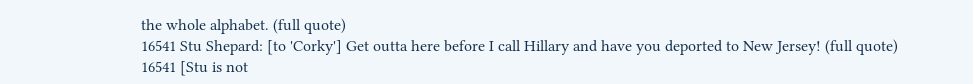the whole alphabet. (full quote)
16541 Stu Shepard: [to 'Corky'] Get outta here before I call Hillary and have you deported to New Jersey! (full quote)
16541 [Stu is not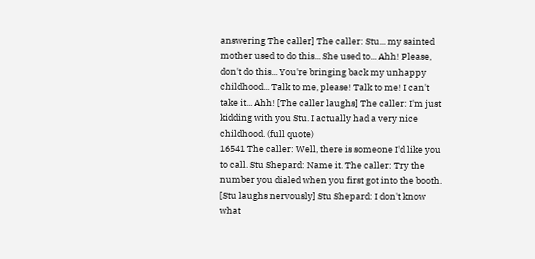answering The caller] The caller: Stu... my sainted mother used to do this... She used to... Ahh! Please, don't do this... You're bringing back my unhappy childhood... Talk to me, please! Talk to me! I can't take it... Ahh! [The caller laughs] The caller: I'm just kidding with you Stu. I actually had a very nice childhood. (full quote)
16541 The caller: Well, there is someone I'd like you to call. Stu Shepard: Name it. The caller: Try the number you dialed when you first got into the booth. [Stu laughs nervously] Stu Shepard: I don't know what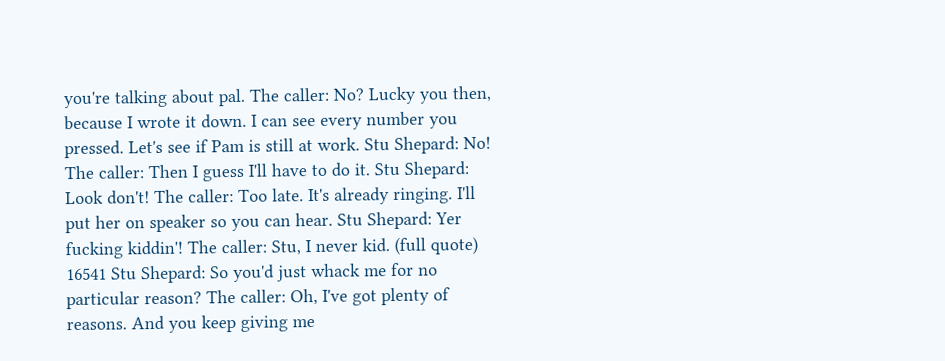you're talking about pal. The caller: No? Lucky you then, because I wrote it down. I can see every number you pressed. Let's see if Pam is still at work. Stu Shepard: No! The caller: Then I guess I'll have to do it. Stu Shepard: Look don't! The caller: Too late. It's already ringing. I'll put her on speaker so you can hear. Stu Shepard: Yer fucking kiddin'! The caller: Stu, I never kid. (full quote)
16541 Stu Shepard: So you'd just whack me for no particular reason? The caller: Oh, I've got plenty of reasons. And you keep giving me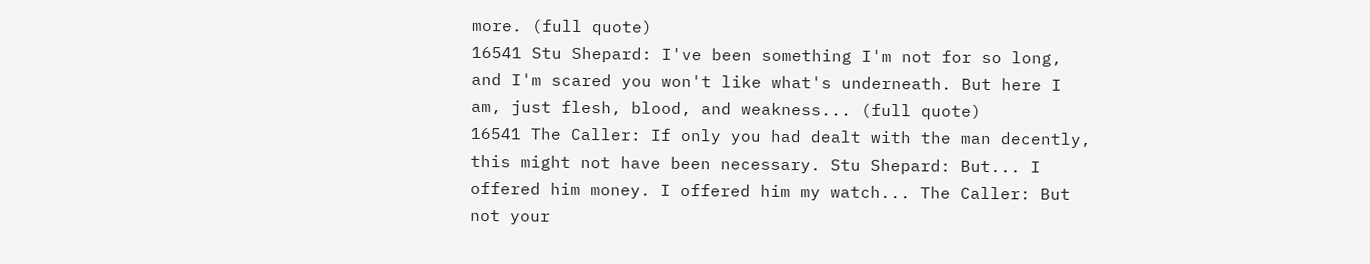more. (full quote)
16541 Stu Shepard: I've been something I'm not for so long, and I'm scared you won't like what's underneath. But here I am, just flesh, blood, and weakness... (full quote)
16541 The Caller: If only you had dealt with the man decently, this might not have been necessary. Stu Shepard: But... I offered him money. I offered him my watch... The Caller: But not your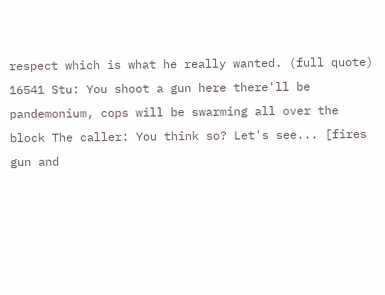respect which is what he really wanted. (full quote)
16541 Stu: You shoot a gun here there'll be pandemonium, cops will be swarming all over the block The caller: You think so? Let's see... [fires gun and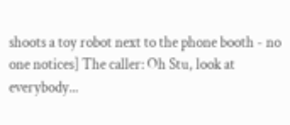shoots a toy robot next to the phone booth - no one notices] The caller: Oh Stu, look at everybody...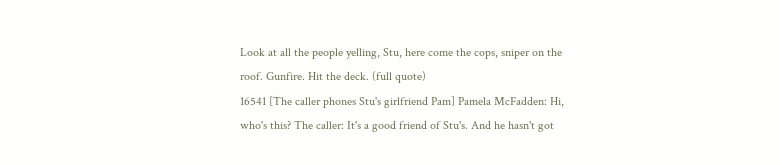Look at all the people yelling, Stu, here come the cops, sniper on the roof. Gunfire. Hit the deck. (full quote)
16541 [The caller phones Stu's girlfriend Pam] Pamela McFadden: Hi, who's this? The caller: It's a good friend of Stu's. And he hasn't got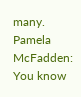many. Pamela McFadden: You know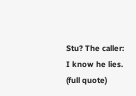Stu? The caller: I know he lies. (full quote)